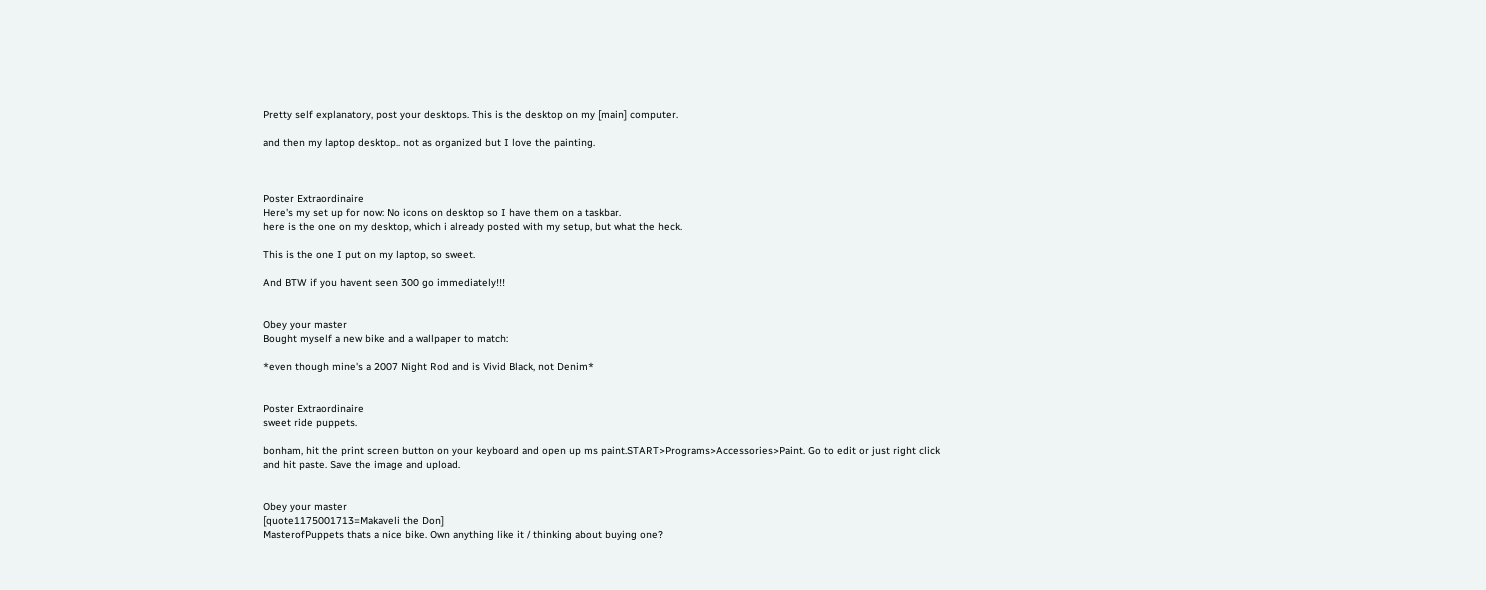Pretty self explanatory, post your desktops. This is the desktop on my [main] computer.

and then my laptop desktop.. not as organized but I love the painting.



Poster Extraordinaire
Here's my set up for now: No icons on desktop so I have them on a taskbar.
here is the one on my desktop, which i already posted with my setup, but what the heck.

This is the one I put on my laptop, so sweet.

And BTW if you havent seen 300 go immediately!!!


Obey your master
Bought myself a new bike and a wallpaper to match:

*even though mine's a 2007 Night Rod and is Vivid Black, not Denim*


Poster Extraordinaire
sweet ride puppets.

bonham, hit the print screen button on your keyboard and open up ms paint.START>Programs>Accessories>Paint. Go to edit or just right click and hit paste. Save the image and upload.


Obey your master
[quote1175001713=Makaveli the Don]
MasterofPuppets thats a nice bike. Own anything like it / thinking about buying one?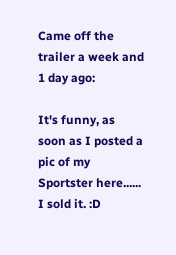Came off the trailer a week and 1 day ago:

It's funny, as soon as I posted a pic of my Sportster here...... I sold it. :D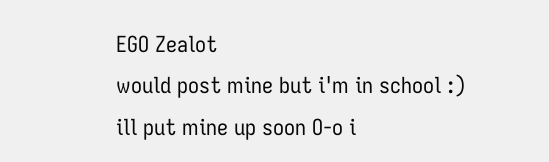EGO Zealot
would post mine but i'm in school :)
ill put mine up soon O-o i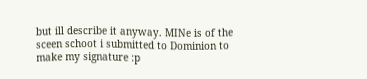but ill describe it anyway. MINe is of the sceen schoot i submitted to Dominion to make my signature :p